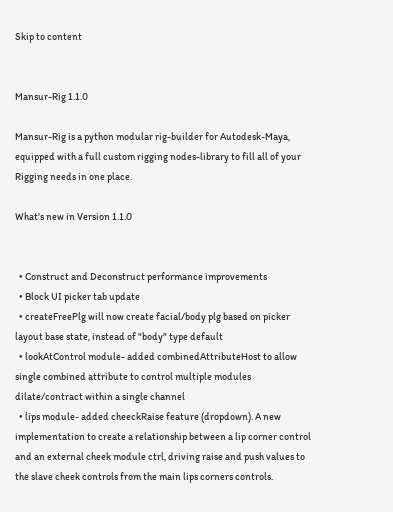Skip to content


Mansur-Rig 1.1.0

Mansur-Rig is a python modular rig-builder for Autodesk-Maya, equipped with a full custom rigging nodes-library to fill all of your Rigging needs in one place.

What's new in Version 1.1.0


  • Construct and Deconstruct performance improvements
  • Block UI picker tab update
  • createFreePlg will now create facial/body plg based on picker layout base state, instead of "body" type default
  • lookAtControl module- added combinedAttributeHost to allow single combined attribute to control multiple modules dilate/contract within a single channel
  • lips module- added cheeckRaise feature (dropdown). A new implementation to create a relationship between a lip corner control and an external cheek module ctrl, driving raise and push values to the slave cheek controls from the main lips corners controls.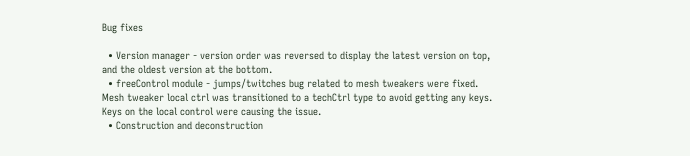Bug fixes

  • Version manager - version order was reversed to display the latest version on top, and the oldest version at the bottom.
  • freeControl module - jumps/twitches bug related to mesh tweakers were fixed. Mesh tweaker local ctrl was transitioned to a techCtrl type to avoid getting any keys. Keys on the local control were causing the issue.
  • Construction and deconstruction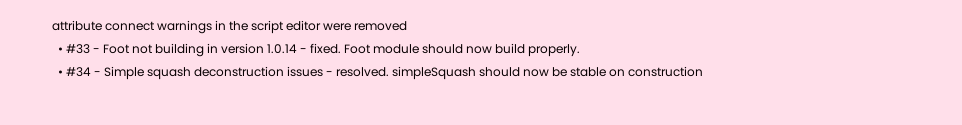attribute connect warnings in the script editor were removed
  • #33 - Foot not building in version 1.0.14 - fixed. Foot module should now build properly.
  • #34 - Simple squash deconstruction issues - resolved. simpleSquash should now be stable on construction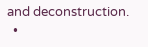and deconstruction.
  •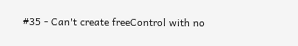#35 - Can't create freeControl with no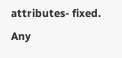attributes- fixed. Any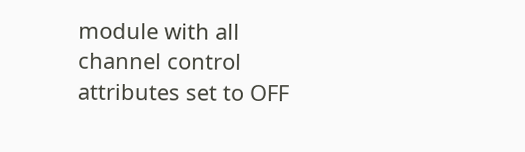module with all channel control attributes set to OFF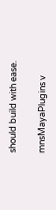should build with ease.

mnsMayaPlugins v